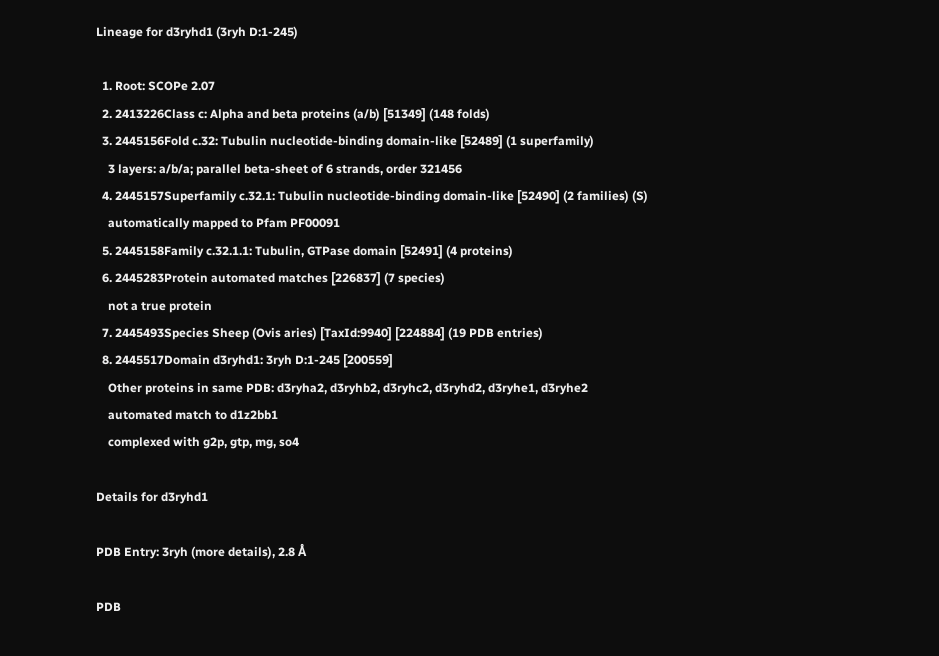Lineage for d3ryhd1 (3ryh D:1-245)

  1. Root: SCOPe 2.07
  2. 2413226Class c: Alpha and beta proteins (a/b) [51349] (148 folds)
  3. 2445156Fold c.32: Tubulin nucleotide-binding domain-like [52489] (1 superfamily)
    3 layers: a/b/a; parallel beta-sheet of 6 strands, order 321456
  4. 2445157Superfamily c.32.1: Tubulin nucleotide-binding domain-like [52490] (2 families) (S)
    automatically mapped to Pfam PF00091
  5. 2445158Family c.32.1.1: Tubulin, GTPase domain [52491] (4 proteins)
  6. 2445283Protein automated matches [226837] (7 species)
    not a true protein
  7. 2445493Species Sheep (Ovis aries) [TaxId:9940] [224884] (19 PDB entries)
  8. 2445517Domain d3ryhd1: 3ryh D:1-245 [200559]
    Other proteins in same PDB: d3ryha2, d3ryhb2, d3ryhc2, d3ryhd2, d3ryhe1, d3ryhe2
    automated match to d1z2bb1
    complexed with g2p, gtp, mg, so4

Details for d3ryhd1

PDB Entry: 3ryh (more details), 2.8 Å

PDB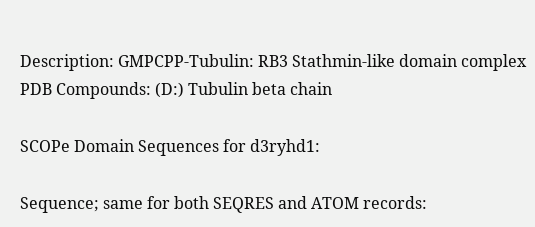Description: GMPCPP-Tubulin: RB3 Stathmin-like domain complex
PDB Compounds: (D:) Tubulin beta chain

SCOPe Domain Sequences for d3ryhd1:

Sequence; same for both SEQRES and ATOM records: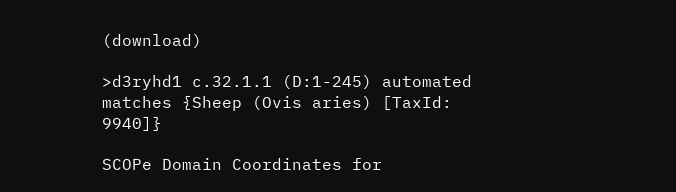(download)

>d3ryhd1 c.32.1.1 (D:1-245) automated matches {Sheep (Ovis aries) [TaxId: 9940]}

SCOPe Domain Coordinates for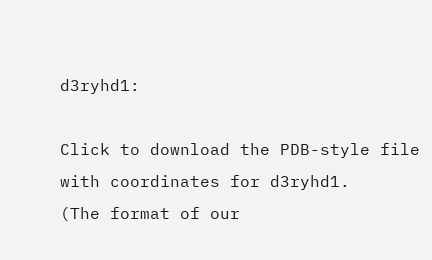d3ryhd1:

Click to download the PDB-style file with coordinates for d3ryhd1.
(The format of our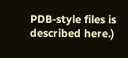PDB-style files is described here.)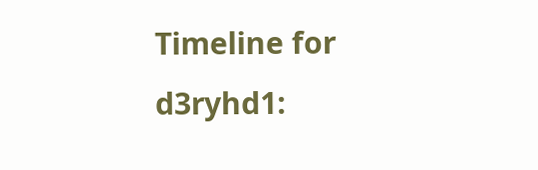Timeline for d3ryhd1: